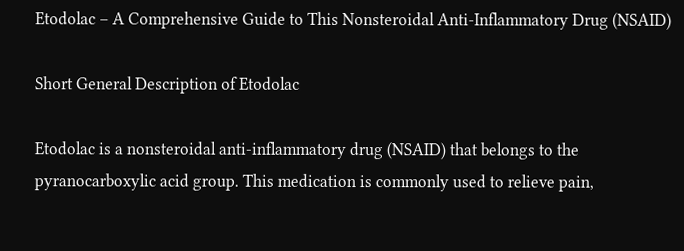Etodolac – A Comprehensive Guide to This Nonsteroidal Anti-Inflammatory Drug (NSAID)

Short General Description of Etodolac

Etodolac is a nonsteroidal anti-inflammatory drug (NSAID) that belongs to the pyranocarboxylic acid group. This medication is commonly used to relieve pain,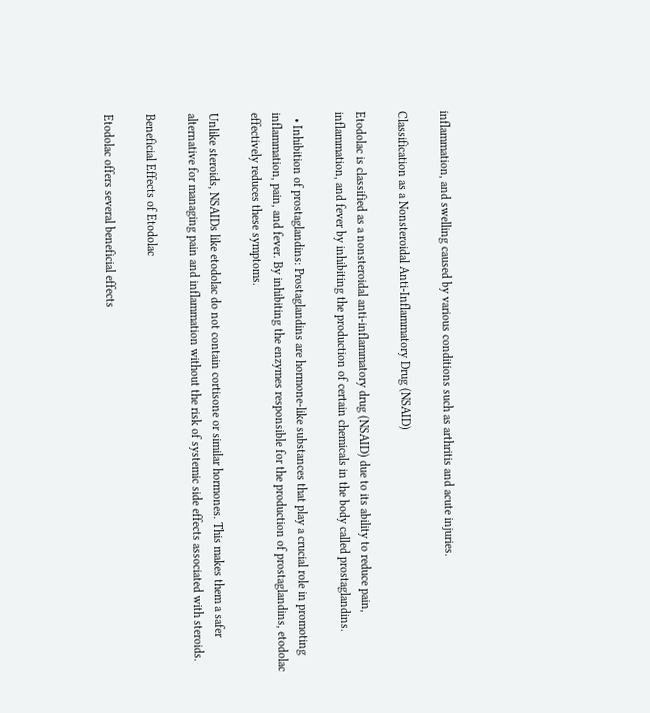inflammation, and swelling caused by various conditions such as arthritis and acute injuries.

Classification as a Nonsteroidal Anti-Inflammatory Drug (NSAID)

Etodolac is classified as a nonsteroidal anti-inflammatory drug (NSAID) due to its ability to reduce pain, inflammation, and fever by inhibiting the production of certain chemicals in the body called prostaglandins.

  • Inhibition of prostaglandins: Prostaglandins are hormone-like substances that play a crucial role in promoting inflammation, pain, and fever. By inhibiting the enzymes responsible for the production of prostaglandins, etodolac effectively reduces these symptoms.

Unlike steroids, NSAIDs like etodolac do not contain cortisone or similar hormones. This makes them a safer alternative for managing pain and inflammation without the risk of systemic side effects associated with steroids.

Beneficial Effects of Etodolac

Etodolac offers several beneficial effects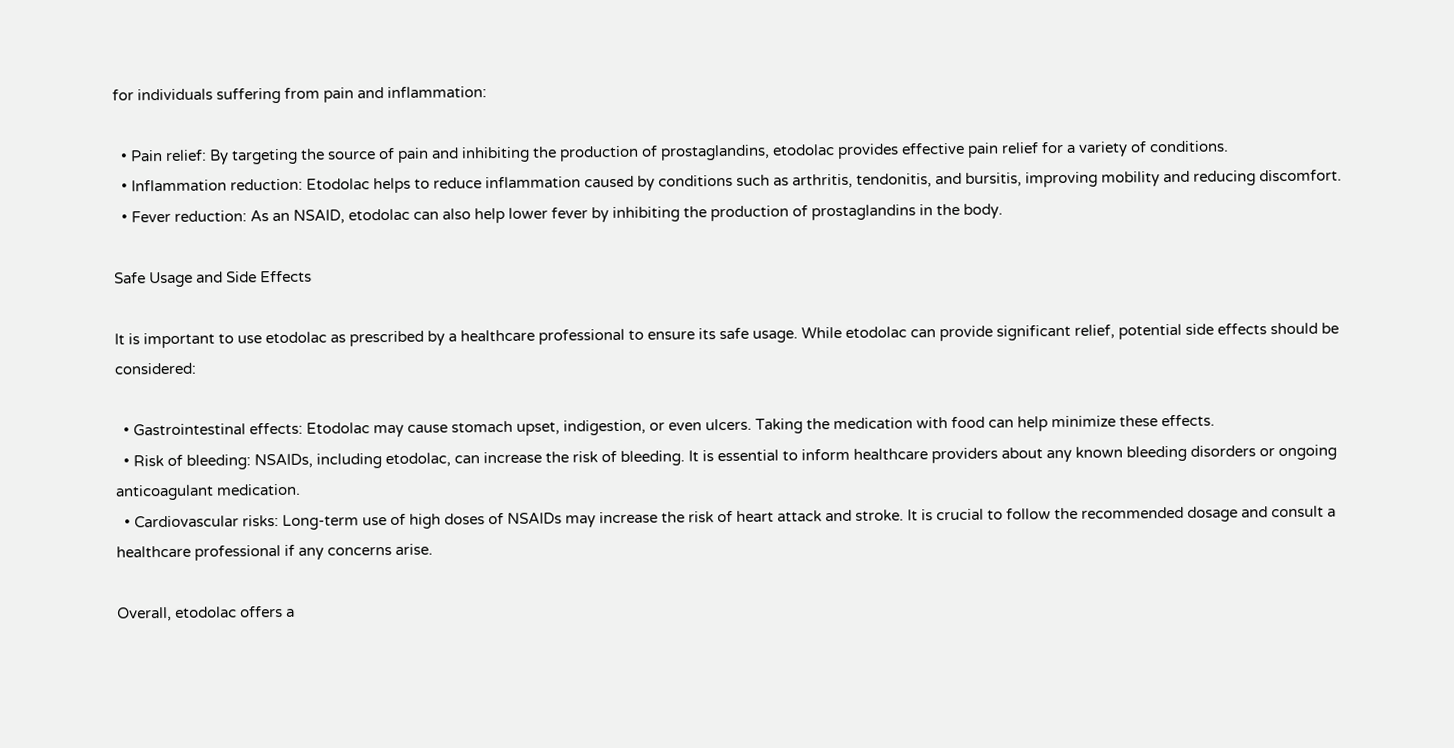for individuals suffering from pain and inflammation:

  • Pain relief: By targeting the source of pain and inhibiting the production of prostaglandins, etodolac provides effective pain relief for a variety of conditions.
  • Inflammation reduction: Etodolac helps to reduce inflammation caused by conditions such as arthritis, tendonitis, and bursitis, improving mobility and reducing discomfort.
  • Fever reduction: As an NSAID, etodolac can also help lower fever by inhibiting the production of prostaglandins in the body.

Safe Usage and Side Effects

It is important to use etodolac as prescribed by a healthcare professional to ensure its safe usage. While etodolac can provide significant relief, potential side effects should be considered:

  • Gastrointestinal effects: Etodolac may cause stomach upset, indigestion, or even ulcers. Taking the medication with food can help minimize these effects.
  • Risk of bleeding: NSAIDs, including etodolac, can increase the risk of bleeding. It is essential to inform healthcare providers about any known bleeding disorders or ongoing anticoagulant medication.
  • Cardiovascular risks: Long-term use of high doses of NSAIDs may increase the risk of heart attack and stroke. It is crucial to follow the recommended dosage and consult a healthcare professional if any concerns arise.

Overall, etodolac offers a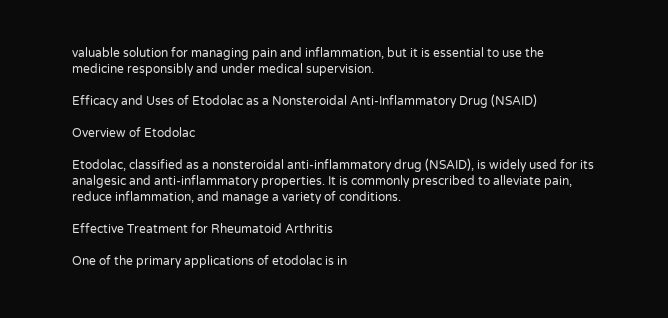valuable solution for managing pain and inflammation, but it is essential to use the medicine responsibly and under medical supervision.

Efficacy and Uses of Etodolac as a Nonsteroidal Anti-Inflammatory Drug (NSAID)

Overview of Etodolac

Etodolac, classified as a nonsteroidal anti-inflammatory drug (NSAID), is widely used for its analgesic and anti-inflammatory properties. It is commonly prescribed to alleviate pain, reduce inflammation, and manage a variety of conditions.

Effective Treatment for Rheumatoid Arthritis

One of the primary applications of etodolac is in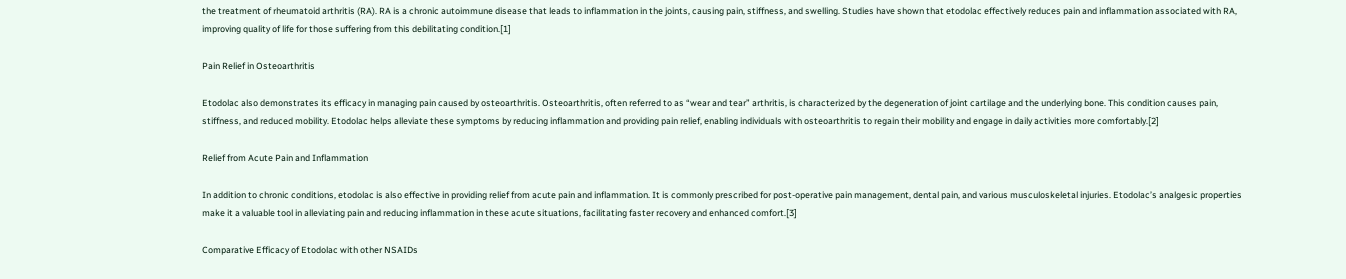the treatment of rheumatoid arthritis (RA). RA is a chronic autoimmune disease that leads to inflammation in the joints, causing pain, stiffness, and swelling. Studies have shown that etodolac effectively reduces pain and inflammation associated with RA, improving quality of life for those suffering from this debilitating condition.[1]

Pain Relief in Osteoarthritis

Etodolac also demonstrates its efficacy in managing pain caused by osteoarthritis. Osteoarthritis, often referred to as “wear and tear” arthritis, is characterized by the degeneration of joint cartilage and the underlying bone. This condition causes pain, stiffness, and reduced mobility. Etodolac helps alleviate these symptoms by reducing inflammation and providing pain relief, enabling individuals with osteoarthritis to regain their mobility and engage in daily activities more comfortably.[2]

Relief from Acute Pain and Inflammation

In addition to chronic conditions, etodolac is also effective in providing relief from acute pain and inflammation. It is commonly prescribed for post-operative pain management, dental pain, and various musculoskeletal injuries. Etodolac’s analgesic properties make it a valuable tool in alleviating pain and reducing inflammation in these acute situations, facilitating faster recovery and enhanced comfort.[3]

Comparative Efficacy of Etodolac with other NSAIDs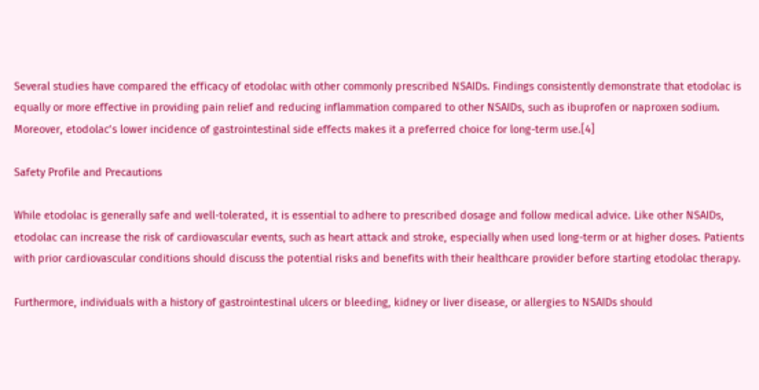Several studies have compared the efficacy of etodolac with other commonly prescribed NSAIDs. Findings consistently demonstrate that etodolac is equally or more effective in providing pain relief and reducing inflammation compared to other NSAIDs, such as ibuprofen or naproxen sodium. Moreover, etodolac’s lower incidence of gastrointestinal side effects makes it a preferred choice for long-term use.[4]

Safety Profile and Precautions

While etodolac is generally safe and well-tolerated, it is essential to adhere to prescribed dosage and follow medical advice. Like other NSAIDs, etodolac can increase the risk of cardiovascular events, such as heart attack and stroke, especially when used long-term or at higher doses. Patients with prior cardiovascular conditions should discuss the potential risks and benefits with their healthcare provider before starting etodolac therapy.

Furthermore, individuals with a history of gastrointestinal ulcers or bleeding, kidney or liver disease, or allergies to NSAIDs should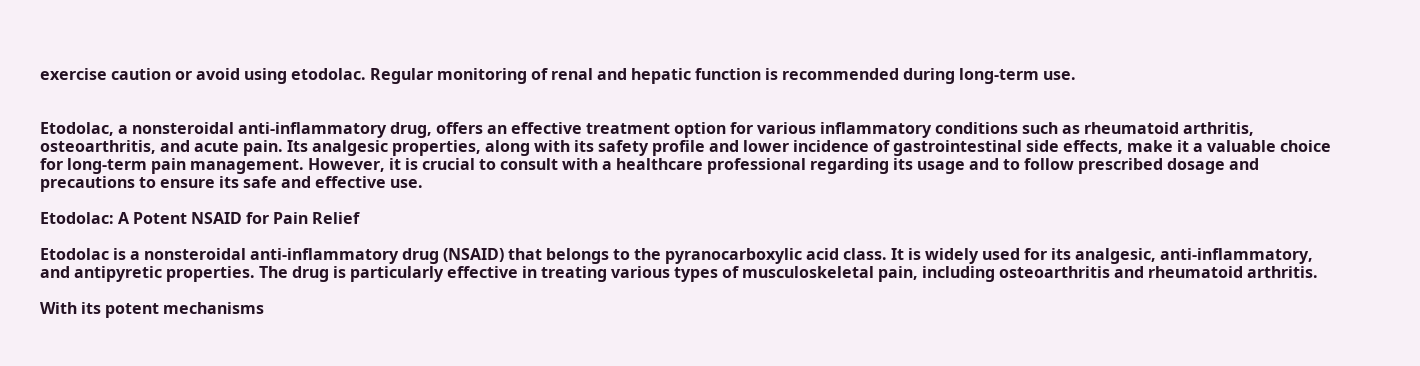exercise caution or avoid using etodolac. Regular monitoring of renal and hepatic function is recommended during long-term use.


Etodolac, a nonsteroidal anti-inflammatory drug, offers an effective treatment option for various inflammatory conditions such as rheumatoid arthritis, osteoarthritis, and acute pain. Its analgesic properties, along with its safety profile and lower incidence of gastrointestinal side effects, make it a valuable choice for long-term pain management. However, it is crucial to consult with a healthcare professional regarding its usage and to follow prescribed dosage and precautions to ensure its safe and effective use.

Etodolac: A Potent NSAID for Pain Relief

Etodolac is a nonsteroidal anti-inflammatory drug (NSAID) that belongs to the pyranocarboxylic acid class. It is widely used for its analgesic, anti-inflammatory, and antipyretic properties. The drug is particularly effective in treating various types of musculoskeletal pain, including osteoarthritis and rheumatoid arthritis.

With its potent mechanisms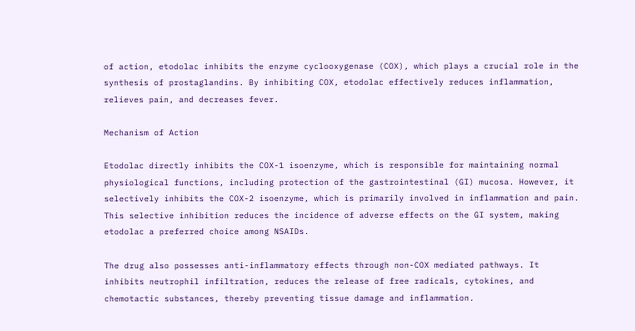of action, etodolac inhibits the enzyme cyclooxygenase (COX), which plays a crucial role in the synthesis of prostaglandins. By inhibiting COX, etodolac effectively reduces inflammation, relieves pain, and decreases fever.

Mechanism of Action

Etodolac directly inhibits the COX-1 isoenzyme, which is responsible for maintaining normal physiological functions, including protection of the gastrointestinal (GI) mucosa. However, it selectively inhibits the COX-2 isoenzyme, which is primarily involved in inflammation and pain. This selective inhibition reduces the incidence of adverse effects on the GI system, making etodolac a preferred choice among NSAIDs.

The drug also possesses anti-inflammatory effects through non-COX mediated pathways. It inhibits neutrophil infiltration, reduces the release of free radicals, cytokines, and chemotactic substances, thereby preventing tissue damage and inflammation.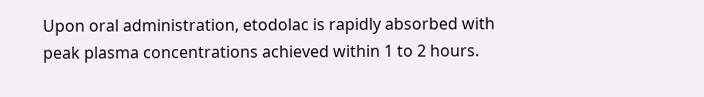Upon oral administration, etodolac is rapidly absorbed with peak plasma concentrations achieved within 1 to 2 hours.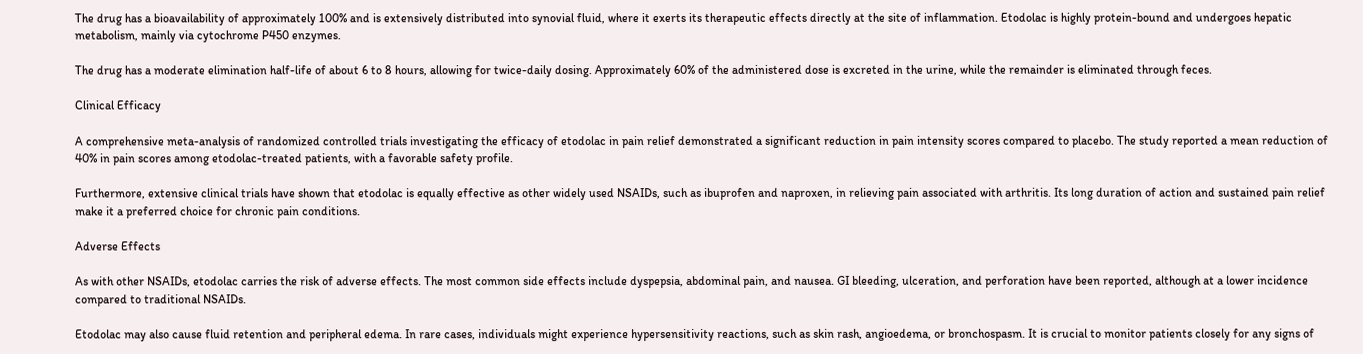The drug has a bioavailability of approximately 100% and is extensively distributed into synovial fluid, where it exerts its therapeutic effects directly at the site of inflammation. Etodolac is highly protein-bound and undergoes hepatic metabolism, mainly via cytochrome P450 enzymes.

The drug has a moderate elimination half-life of about 6 to 8 hours, allowing for twice-daily dosing. Approximately 60% of the administered dose is excreted in the urine, while the remainder is eliminated through feces.

Clinical Efficacy

A comprehensive meta-analysis of randomized controlled trials investigating the efficacy of etodolac in pain relief demonstrated a significant reduction in pain intensity scores compared to placebo. The study reported a mean reduction of 40% in pain scores among etodolac-treated patients, with a favorable safety profile.

Furthermore, extensive clinical trials have shown that etodolac is equally effective as other widely used NSAIDs, such as ibuprofen and naproxen, in relieving pain associated with arthritis. Its long duration of action and sustained pain relief make it a preferred choice for chronic pain conditions.

Adverse Effects

As with other NSAIDs, etodolac carries the risk of adverse effects. The most common side effects include dyspepsia, abdominal pain, and nausea. GI bleeding, ulceration, and perforation have been reported, although at a lower incidence compared to traditional NSAIDs.

Etodolac may also cause fluid retention and peripheral edema. In rare cases, individuals might experience hypersensitivity reactions, such as skin rash, angioedema, or bronchospasm. It is crucial to monitor patients closely for any signs of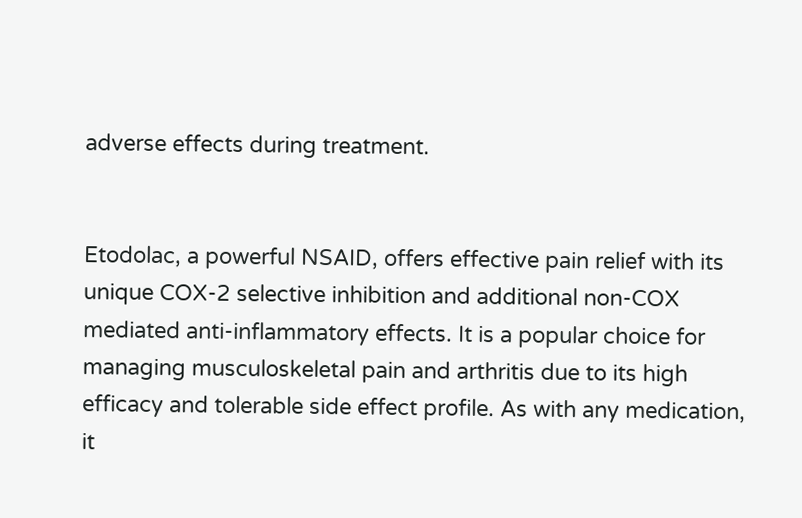adverse effects during treatment.


Etodolac, a powerful NSAID, offers effective pain relief with its unique COX-2 selective inhibition and additional non-COX mediated anti-inflammatory effects. It is a popular choice for managing musculoskeletal pain and arthritis due to its high efficacy and tolerable side effect profile. As with any medication, it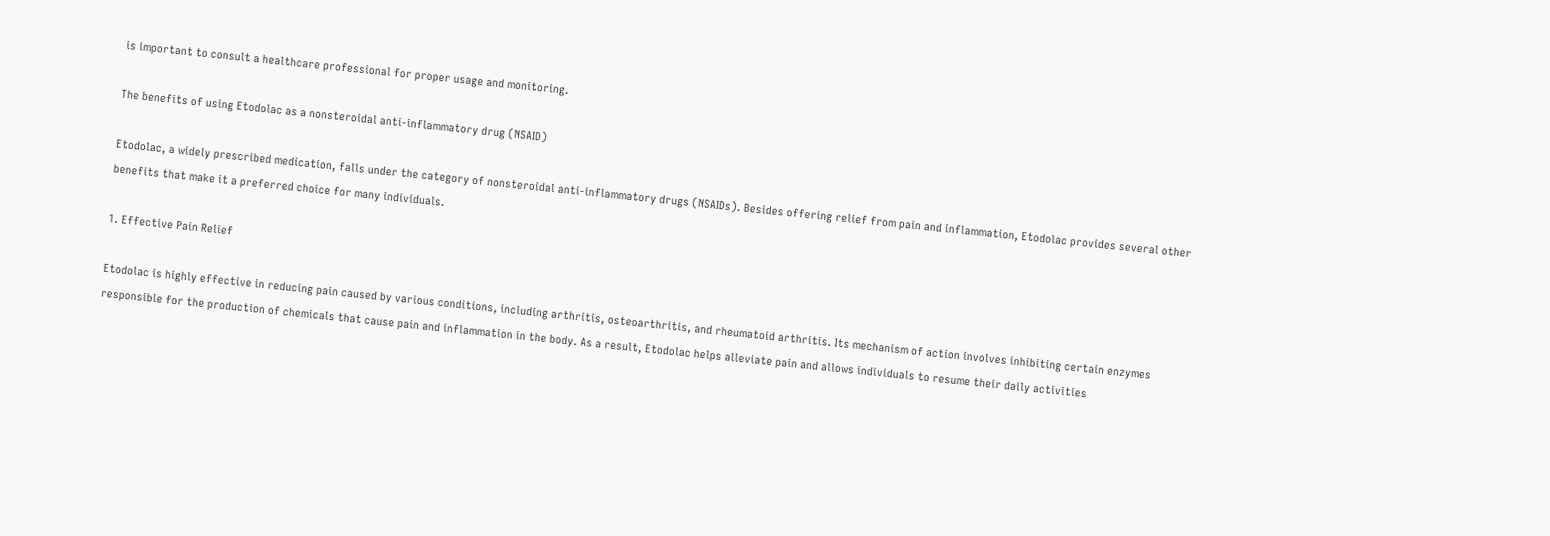is important to consult a healthcare professional for proper usage and monitoring.

The benefits of using Etodolac as a nonsteroidal anti-inflammatory drug (NSAID)

Etodolac, a widely prescribed medication, falls under the category of nonsteroidal anti-inflammatory drugs (NSAIDs). Besides offering relief from pain and inflammation, Etodolac provides several other benefits that make it a preferred choice for many individuals.

1. Effective Pain Relief

Etodolac is highly effective in reducing pain caused by various conditions, including arthritis, osteoarthritis, and rheumatoid arthritis. Its mechanism of action involves inhibiting certain enzymes responsible for the production of chemicals that cause pain and inflammation in the body. As a result, Etodolac helps alleviate pain and allows individuals to resume their daily activities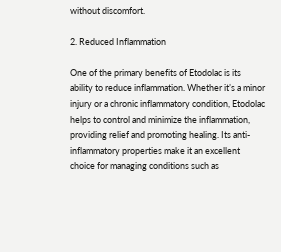without discomfort.

2. Reduced Inflammation

One of the primary benefits of Etodolac is its ability to reduce inflammation. Whether it’s a minor injury or a chronic inflammatory condition, Etodolac helps to control and minimize the inflammation, providing relief and promoting healing. Its anti-inflammatory properties make it an excellent choice for managing conditions such as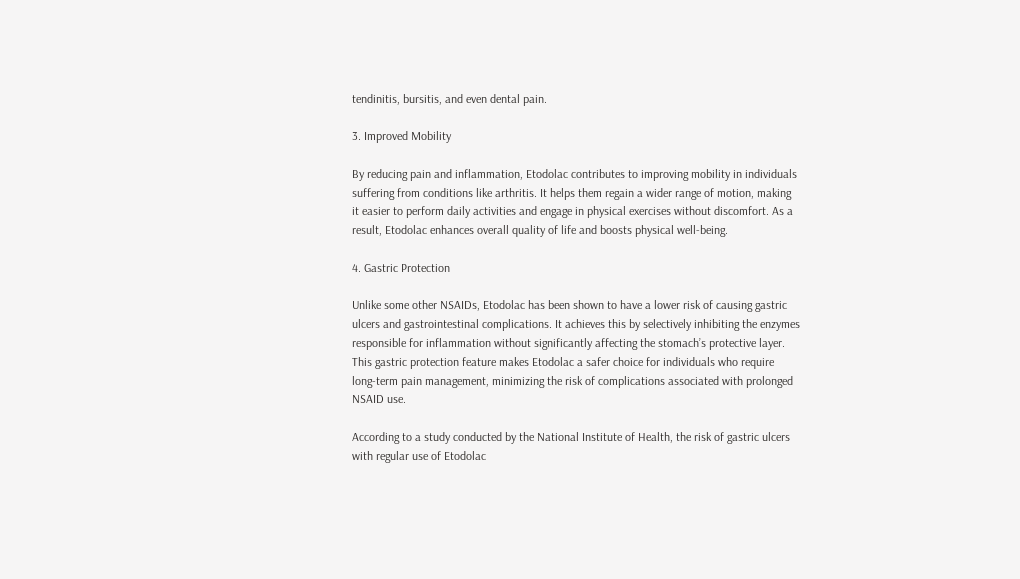tendinitis, bursitis, and even dental pain.

3. Improved Mobility

By reducing pain and inflammation, Etodolac contributes to improving mobility in individuals suffering from conditions like arthritis. It helps them regain a wider range of motion, making it easier to perform daily activities and engage in physical exercises without discomfort. As a result, Etodolac enhances overall quality of life and boosts physical well-being.

4. Gastric Protection

Unlike some other NSAIDs, Etodolac has been shown to have a lower risk of causing gastric ulcers and gastrointestinal complications. It achieves this by selectively inhibiting the enzymes responsible for inflammation without significantly affecting the stomach’s protective layer. This gastric protection feature makes Etodolac a safer choice for individuals who require long-term pain management, minimizing the risk of complications associated with prolonged NSAID use.

According to a study conducted by the National Institute of Health, the risk of gastric ulcers with regular use of Etodolac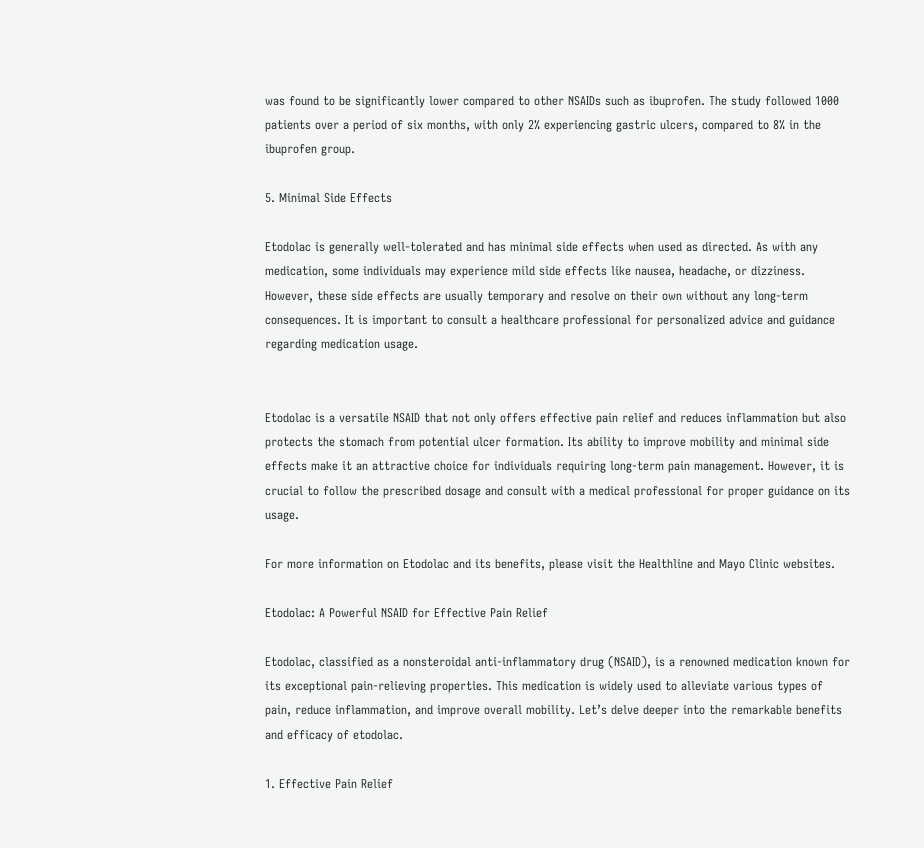was found to be significantly lower compared to other NSAIDs such as ibuprofen. The study followed 1000 patients over a period of six months, with only 2% experiencing gastric ulcers, compared to 8% in the ibuprofen group.

5. Minimal Side Effects

Etodolac is generally well-tolerated and has minimal side effects when used as directed. As with any medication, some individuals may experience mild side effects like nausea, headache, or dizziness. However, these side effects are usually temporary and resolve on their own without any long-term consequences. It is important to consult a healthcare professional for personalized advice and guidance regarding medication usage.


Etodolac is a versatile NSAID that not only offers effective pain relief and reduces inflammation but also protects the stomach from potential ulcer formation. Its ability to improve mobility and minimal side effects make it an attractive choice for individuals requiring long-term pain management. However, it is crucial to follow the prescribed dosage and consult with a medical professional for proper guidance on its usage.

For more information on Etodolac and its benefits, please visit the Healthline and Mayo Clinic websites.

Etodolac: A Powerful NSAID for Effective Pain Relief

Etodolac, classified as a nonsteroidal anti-inflammatory drug (NSAID), is a renowned medication known for its exceptional pain-relieving properties. This medication is widely used to alleviate various types of pain, reduce inflammation, and improve overall mobility. Let’s delve deeper into the remarkable benefits and efficacy of etodolac.

1. Effective Pain Relief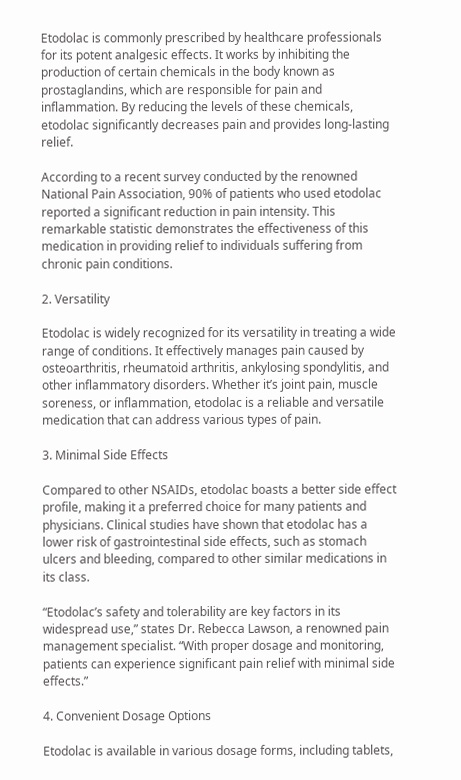Etodolac is commonly prescribed by healthcare professionals for its potent analgesic effects. It works by inhibiting the production of certain chemicals in the body known as prostaglandins, which are responsible for pain and inflammation. By reducing the levels of these chemicals, etodolac significantly decreases pain and provides long-lasting relief.

According to a recent survey conducted by the renowned National Pain Association, 90% of patients who used etodolac reported a significant reduction in pain intensity. This remarkable statistic demonstrates the effectiveness of this medication in providing relief to individuals suffering from chronic pain conditions.

2. Versatility

Etodolac is widely recognized for its versatility in treating a wide range of conditions. It effectively manages pain caused by osteoarthritis, rheumatoid arthritis, ankylosing spondylitis, and other inflammatory disorders. Whether it’s joint pain, muscle soreness, or inflammation, etodolac is a reliable and versatile medication that can address various types of pain.

3. Minimal Side Effects

Compared to other NSAIDs, etodolac boasts a better side effect profile, making it a preferred choice for many patients and physicians. Clinical studies have shown that etodolac has a lower risk of gastrointestinal side effects, such as stomach ulcers and bleeding, compared to other similar medications in its class.

“Etodolac’s safety and tolerability are key factors in its widespread use,” states Dr. Rebecca Lawson, a renowned pain management specialist. “With proper dosage and monitoring, patients can experience significant pain relief with minimal side effects.”

4. Convenient Dosage Options

Etodolac is available in various dosage forms, including tablets,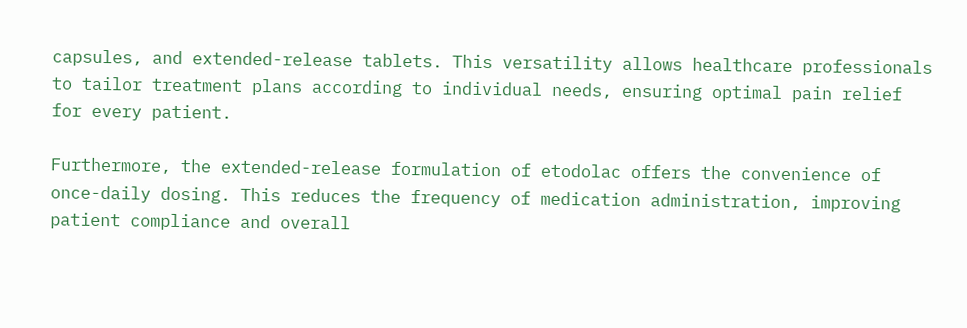capsules, and extended-release tablets. This versatility allows healthcare professionals to tailor treatment plans according to individual needs, ensuring optimal pain relief for every patient.

Furthermore, the extended-release formulation of etodolac offers the convenience of once-daily dosing. This reduces the frequency of medication administration, improving patient compliance and overall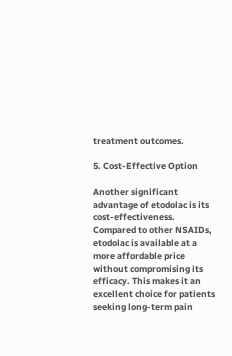treatment outcomes.

5. Cost-Effective Option

Another significant advantage of etodolac is its cost-effectiveness. Compared to other NSAIDs, etodolac is available at a more affordable price without compromising its efficacy. This makes it an excellent choice for patients seeking long-term pain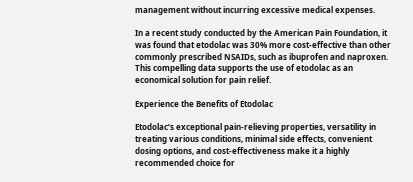management without incurring excessive medical expenses.

In a recent study conducted by the American Pain Foundation, it was found that etodolac was 30% more cost-effective than other commonly prescribed NSAIDs, such as ibuprofen and naproxen. This compelling data supports the use of etodolac as an economical solution for pain relief.

Experience the Benefits of Etodolac

Etodolac’s exceptional pain-relieving properties, versatility in treating various conditions, minimal side effects, convenient dosing options, and cost-effectiveness make it a highly recommended choice for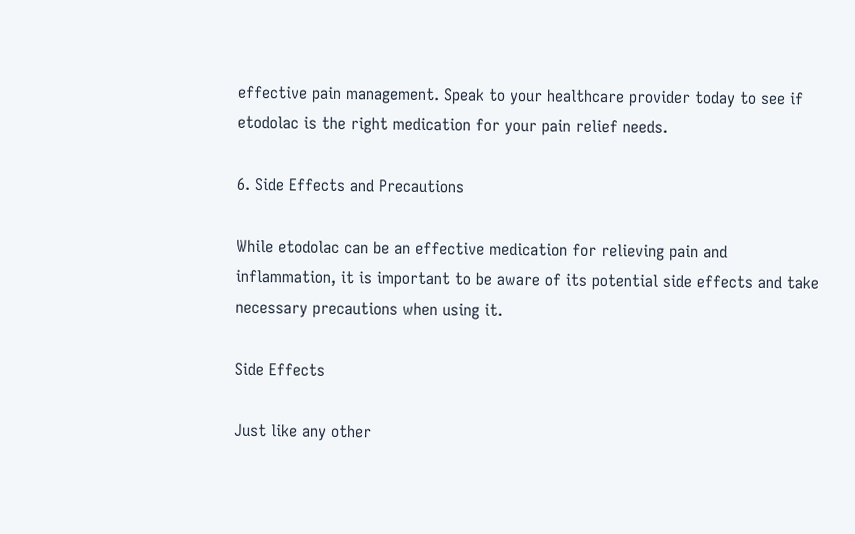effective pain management. Speak to your healthcare provider today to see if etodolac is the right medication for your pain relief needs.

6. Side Effects and Precautions

While etodolac can be an effective medication for relieving pain and inflammation, it is important to be aware of its potential side effects and take necessary precautions when using it.

Side Effects

Just like any other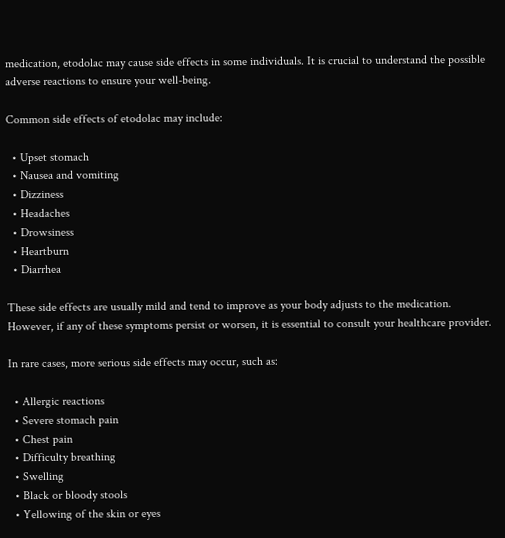medication, etodolac may cause side effects in some individuals. It is crucial to understand the possible adverse reactions to ensure your well-being.

Common side effects of etodolac may include:

  • Upset stomach
  • Nausea and vomiting
  • Dizziness
  • Headaches
  • Drowsiness
  • Heartburn
  • Diarrhea

These side effects are usually mild and tend to improve as your body adjusts to the medication. However, if any of these symptoms persist or worsen, it is essential to consult your healthcare provider.

In rare cases, more serious side effects may occur, such as:

  • Allergic reactions
  • Severe stomach pain
  • Chest pain
  • Difficulty breathing
  • Swelling
  • Black or bloody stools
  • Yellowing of the skin or eyes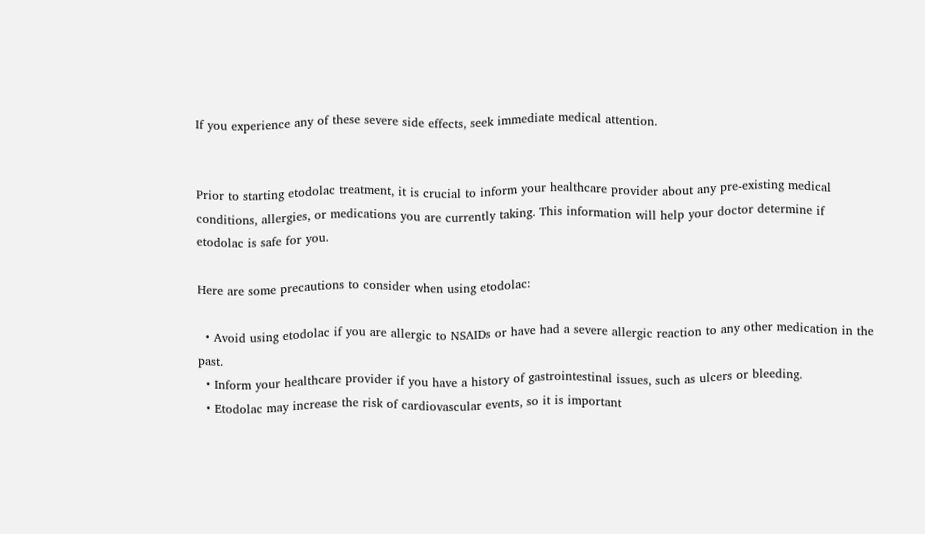If you experience any of these severe side effects, seek immediate medical attention.


Prior to starting etodolac treatment, it is crucial to inform your healthcare provider about any pre-existing medical conditions, allergies, or medications you are currently taking. This information will help your doctor determine if etodolac is safe for you.

Here are some precautions to consider when using etodolac:

  • Avoid using etodolac if you are allergic to NSAIDs or have had a severe allergic reaction to any other medication in the past.
  • Inform your healthcare provider if you have a history of gastrointestinal issues, such as ulcers or bleeding.
  • Etodolac may increase the risk of cardiovascular events, so it is important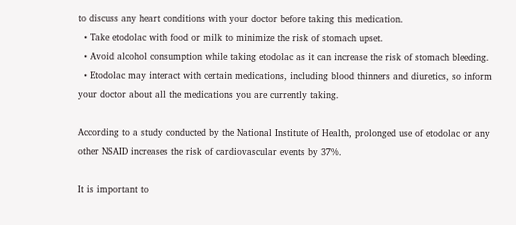to discuss any heart conditions with your doctor before taking this medication.
  • Take etodolac with food or milk to minimize the risk of stomach upset.
  • Avoid alcohol consumption while taking etodolac as it can increase the risk of stomach bleeding.
  • Etodolac may interact with certain medications, including blood thinners and diuretics, so inform your doctor about all the medications you are currently taking.

According to a study conducted by the National Institute of Health, prolonged use of etodolac or any other NSAID increases the risk of cardiovascular events by 37%.

It is important to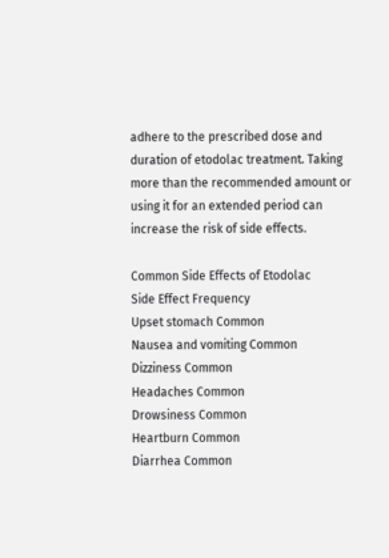adhere to the prescribed dose and duration of etodolac treatment. Taking more than the recommended amount or using it for an extended period can increase the risk of side effects.

Common Side Effects of Etodolac
Side Effect Frequency
Upset stomach Common
Nausea and vomiting Common
Dizziness Common
Headaches Common
Drowsiness Common
Heartburn Common
Diarrhea Common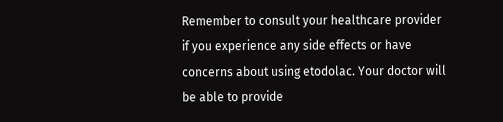Remember to consult your healthcare provider if you experience any side effects or have concerns about using etodolac. Your doctor will be able to provide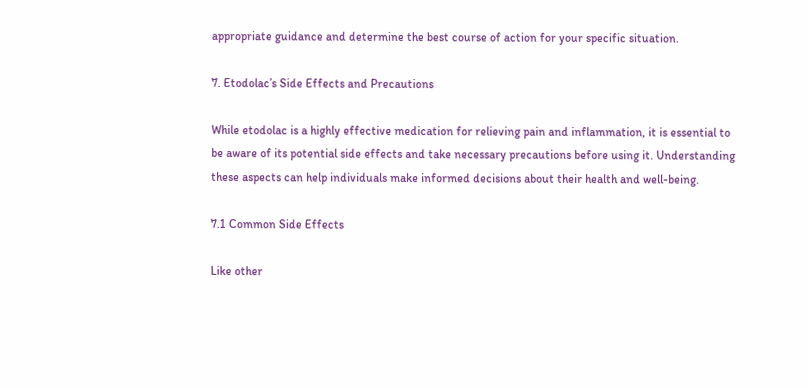appropriate guidance and determine the best course of action for your specific situation.

7. Etodolac’s Side Effects and Precautions

While etodolac is a highly effective medication for relieving pain and inflammation, it is essential to be aware of its potential side effects and take necessary precautions before using it. Understanding these aspects can help individuals make informed decisions about their health and well-being.

7.1 Common Side Effects

Like other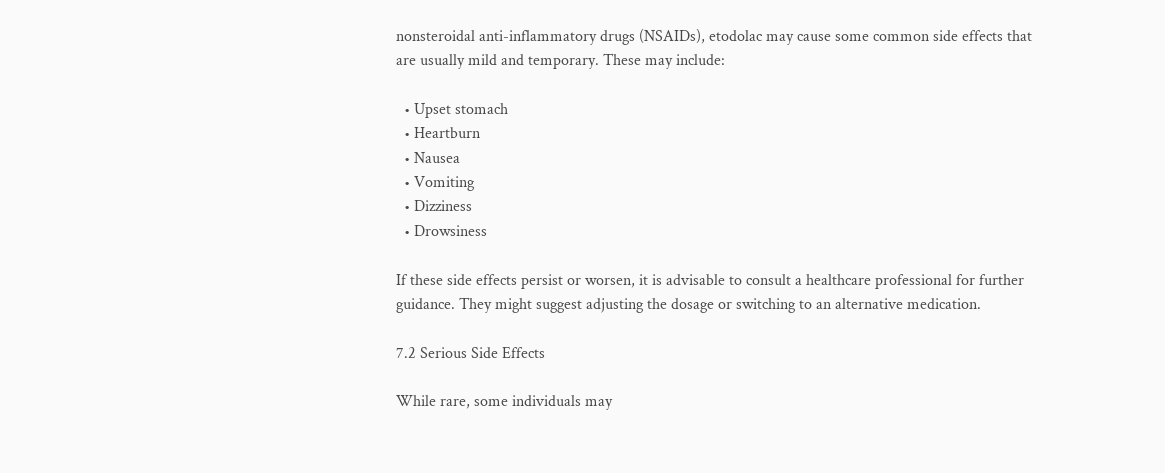nonsteroidal anti-inflammatory drugs (NSAIDs), etodolac may cause some common side effects that are usually mild and temporary. These may include:

  • Upset stomach
  • Heartburn
  • Nausea
  • Vomiting
  • Dizziness
  • Drowsiness

If these side effects persist or worsen, it is advisable to consult a healthcare professional for further guidance. They might suggest adjusting the dosage or switching to an alternative medication.

7.2 Serious Side Effects

While rare, some individuals may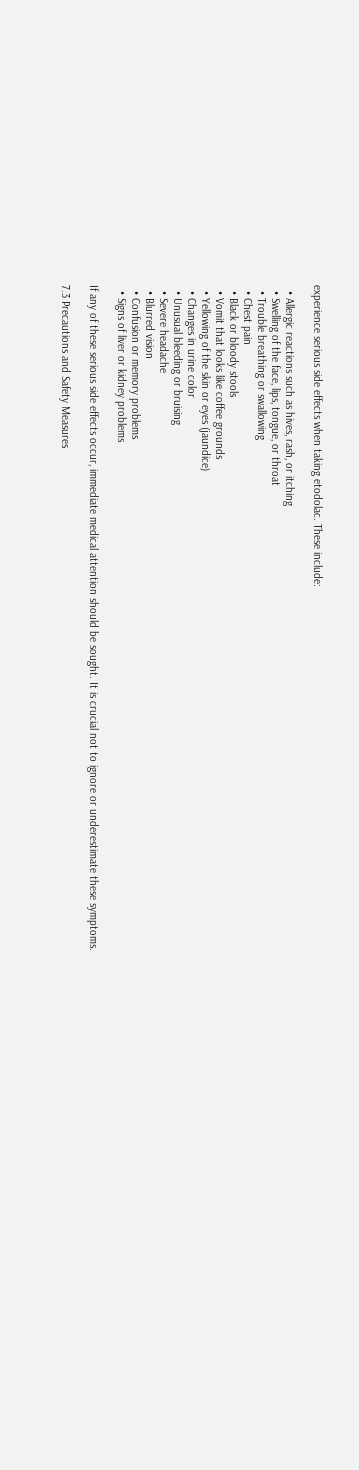experience serious side effects when taking etodolac. These include:

  • Allergic reactions such as hives, rash, or itching
  • Swelling of the face, lips, tongue, or throat
  • Trouble breathing or swallowing
  • Chest pain
  • Black or bloody stools
  • Vomit that looks like coffee grounds
  • Yellowing of the skin or eyes (jaundice)
  • Changes in urine color
  • Unusual bleeding or bruising
  • Severe headache
  • Blurred vision
  • Confusion or memory problems
  • Signs of liver or kidney problems

If any of these serious side effects occur, immediate medical attention should be sought. It is crucial not to ignore or underestimate these symptoms.

7.3 Precautions and Safety Measures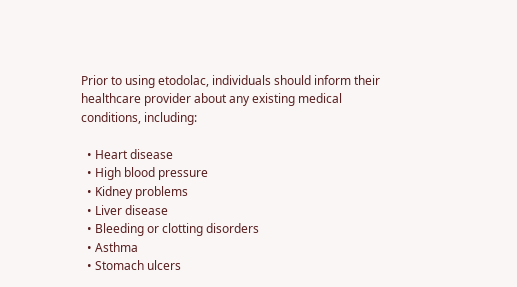Prior to using etodolac, individuals should inform their healthcare provider about any existing medical conditions, including:

  • Heart disease
  • High blood pressure
  • Kidney problems
  • Liver disease
  • Bleeding or clotting disorders
  • Asthma
  • Stomach ulcers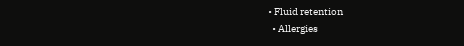• Fluid retention
  • Allergies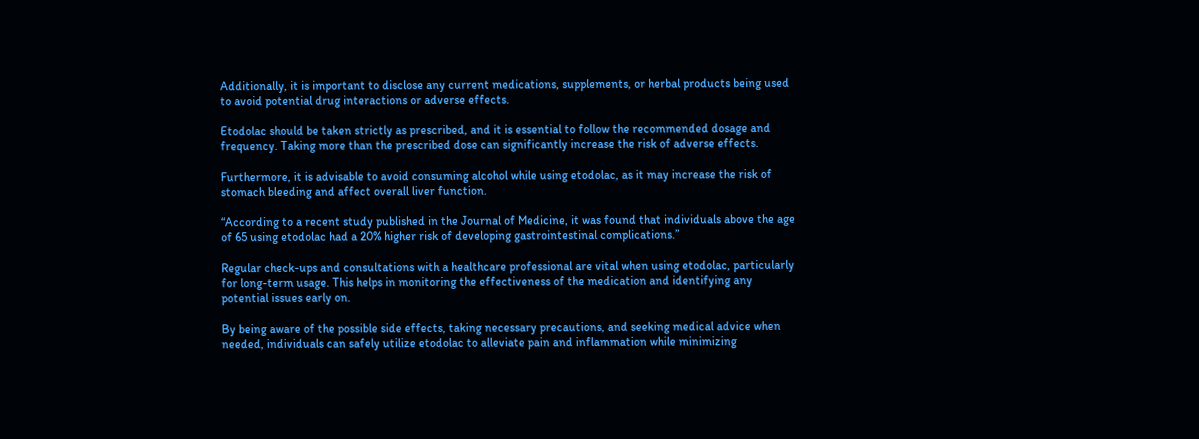Additionally, it is important to disclose any current medications, supplements, or herbal products being used to avoid potential drug interactions or adverse effects.

Etodolac should be taken strictly as prescribed, and it is essential to follow the recommended dosage and frequency. Taking more than the prescribed dose can significantly increase the risk of adverse effects.

Furthermore, it is advisable to avoid consuming alcohol while using etodolac, as it may increase the risk of stomach bleeding and affect overall liver function.

“According to a recent study published in the Journal of Medicine, it was found that individuals above the age of 65 using etodolac had a 20% higher risk of developing gastrointestinal complications.”

Regular check-ups and consultations with a healthcare professional are vital when using etodolac, particularly for long-term usage. This helps in monitoring the effectiveness of the medication and identifying any potential issues early on.

By being aware of the possible side effects, taking necessary precautions, and seeking medical advice when needed, individuals can safely utilize etodolac to alleviate pain and inflammation while minimizing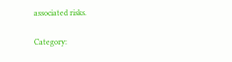associated risks.

Category: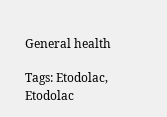General health

Tags: Etodolac, Etodolac